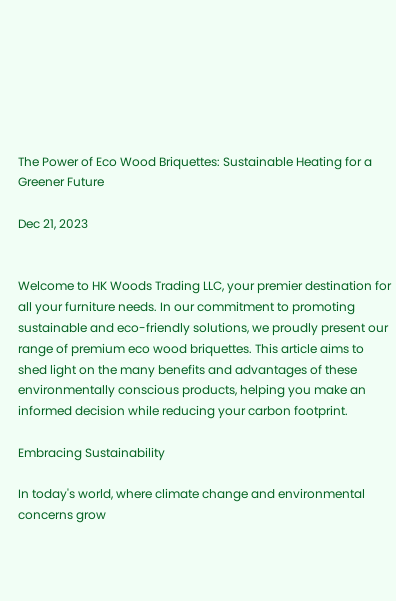The Power of Eco Wood Briquettes: Sustainable Heating for a Greener Future

Dec 21, 2023


Welcome to HK Woods Trading LLC, your premier destination for all your furniture needs. In our commitment to promoting sustainable and eco-friendly solutions, we proudly present our range of premium eco wood briquettes. This article aims to shed light on the many benefits and advantages of these environmentally conscious products, helping you make an informed decision while reducing your carbon footprint.

Embracing Sustainability

In today's world, where climate change and environmental concerns grow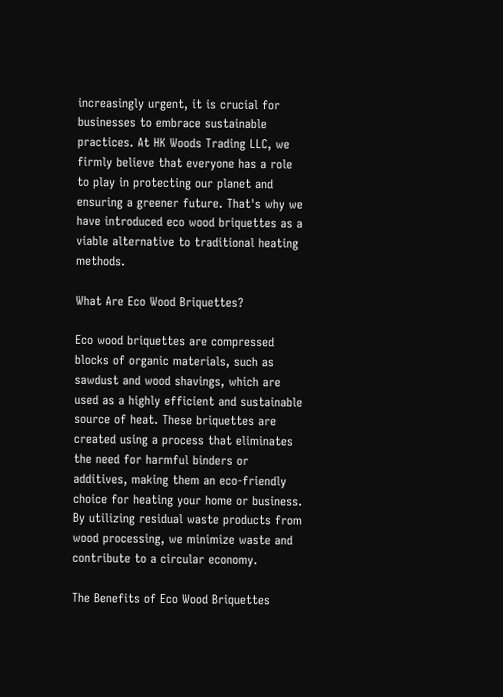increasingly urgent, it is crucial for businesses to embrace sustainable practices. At HK Woods Trading LLC, we firmly believe that everyone has a role to play in protecting our planet and ensuring a greener future. That's why we have introduced eco wood briquettes as a viable alternative to traditional heating methods.

What Are Eco Wood Briquettes?

Eco wood briquettes are compressed blocks of organic materials, such as sawdust and wood shavings, which are used as a highly efficient and sustainable source of heat. These briquettes are created using a process that eliminates the need for harmful binders or additives, making them an eco-friendly choice for heating your home or business. By utilizing residual waste products from wood processing, we minimize waste and contribute to a circular economy.

The Benefits of Eco Wood Briquettes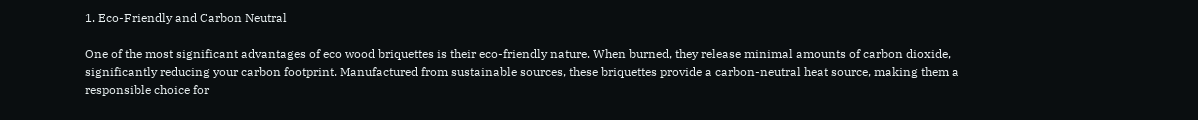1. Eco-Friendly and Carbon Neutral

One of the most significant advantages of eco wood briquettes is their eco-friendly nature. When burned, they release minimal amounts of carbon dioxide, significantly reducing your carbon footprint. Manufactured from sustainable sources, these briquettes provide a carbon-neutral heat source, making them a responsible choice for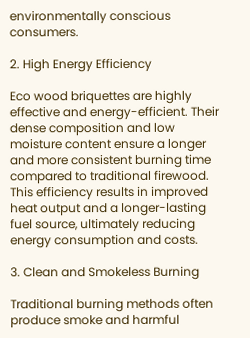environmentally conscious consumers.

2. High Energy Efficiency

Eco wood briquettes are highly effective and energy-efficient. Their dense composition and low moisture content ensure a longer and more consistent burning time compared to traditional firewood. This efficiency results in improved heat output and a longer-lasting fuel source, ultimately reducing energy consumption and costs.

3. Clean and Smokeless Burning

Traditional burning methods often produce smoke and harmful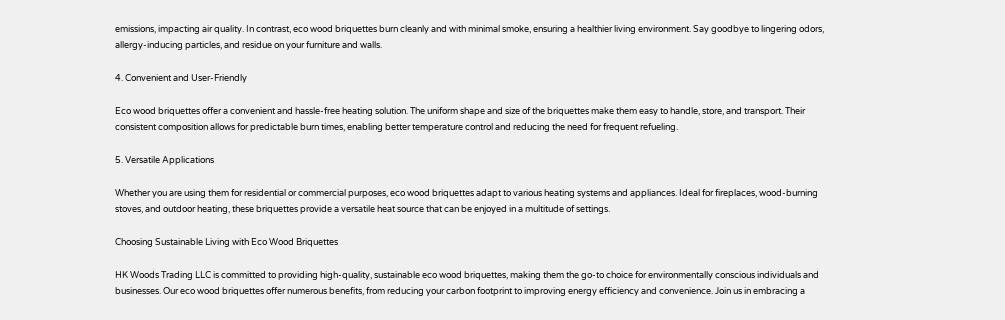emissions, impacting air quality. In contrast, eco wood briquettes burn cleanly and with minimal smoke, ensuring a healthier living environment. Say goodbye to lingering odors, allergy-inducing particles, and residue on your furniture and walls.

4. Convenient and User-Friendly

Eco wood briquettes offer a convenient and hassle-free heating solution. The uniform shape and size of the briquettes make them easy to handle, store, and transport. Their consistent composition allows for predictable burn times, enabling better temperature control and reducing the need for frequent refueling.

5. Versatile Applications

Whether you are using them for residential or commercial purposes, eco wood briquettes adapt to various heating systems and appliances. Ideal for fireplaces, wood-burning stoves, and outdoor heating, these briquettes provide a versatile heat source that can be enjoyed in a multitude of settings.

Choosing Sustainable Living with Eco Wood Briquettes

HK Woods Trading LLC is committed to providing high-quality, sustainable eco wood briquettes, making them the go-to choice for environmentally conscious individuals and businesses. Our eco wood briquettes offer numerous benefits, from reducing your carbon footprint to improving energy efficiency and convenience. Join us in embracing a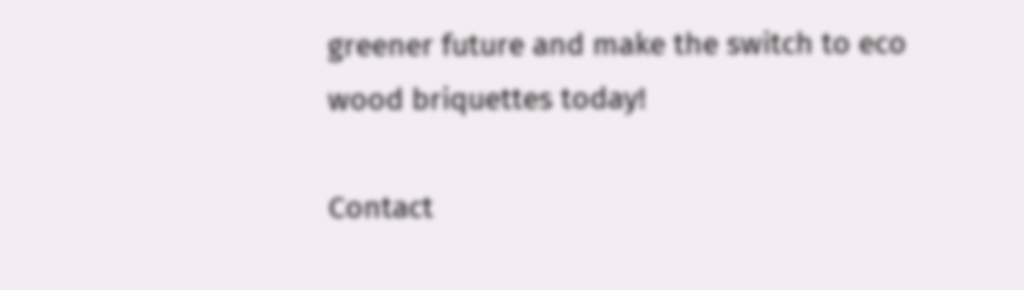greener future and make the switch to eco wood briquettes today!

Contact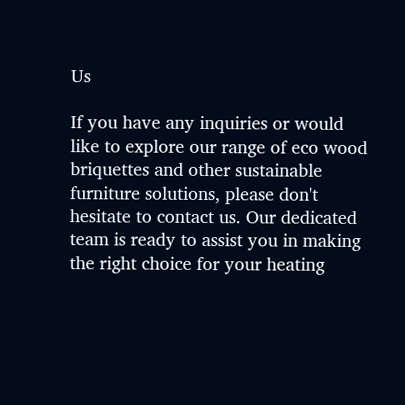Us

If you have any inquiries or would like to explore our range of eco wood briquettes and other sustainable furniture solutions, please don't hesitate to contact us. Our dedicated team is ready to assist you in making the right choice for your heating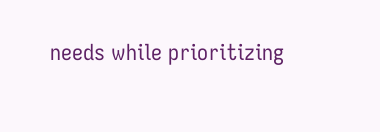needs while prioritizing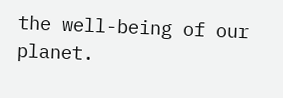the well-being of our planet.